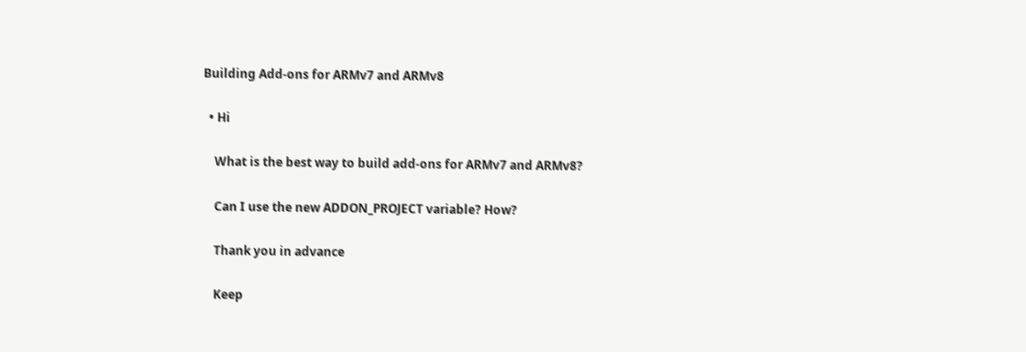Building Add-ons for ARMv7 and ARMv8

  • Hi

    What is the best way to build add-ons for ARMv7 and ARMv8?

    Can I use the new ADDON_PROJECT variable? How?

    Thank you in advance

    Keep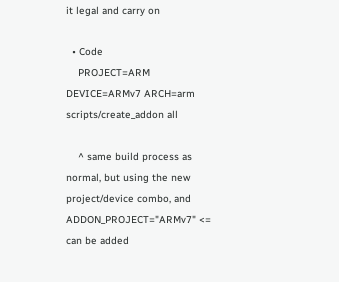it legal and carry on

  • Code
    PROJECT=ARM DEVICE=ARMv7 ARCH=arm scripts/create_addon all

    ^ same build process as normal, but using the new project/device combo, and ADDON_PROJECT="ARMv7" <= can be added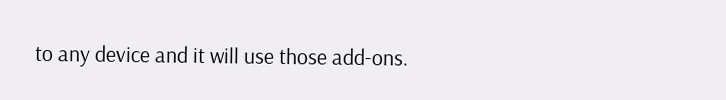to any device and it will use those add-ons.